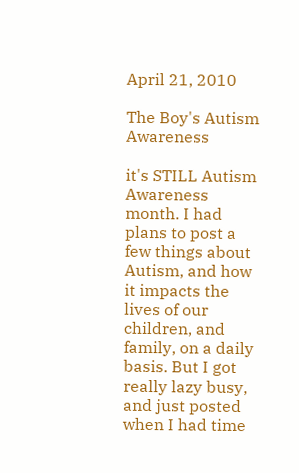April 21, 2010

The Boy's Autism Awareness

it's STILL Autism Awareness month. I had plans to post a few things about Autism, and how it impacts the lives of our children, and family, on a daily basis. But I got really lazy busy, and just posted when I had time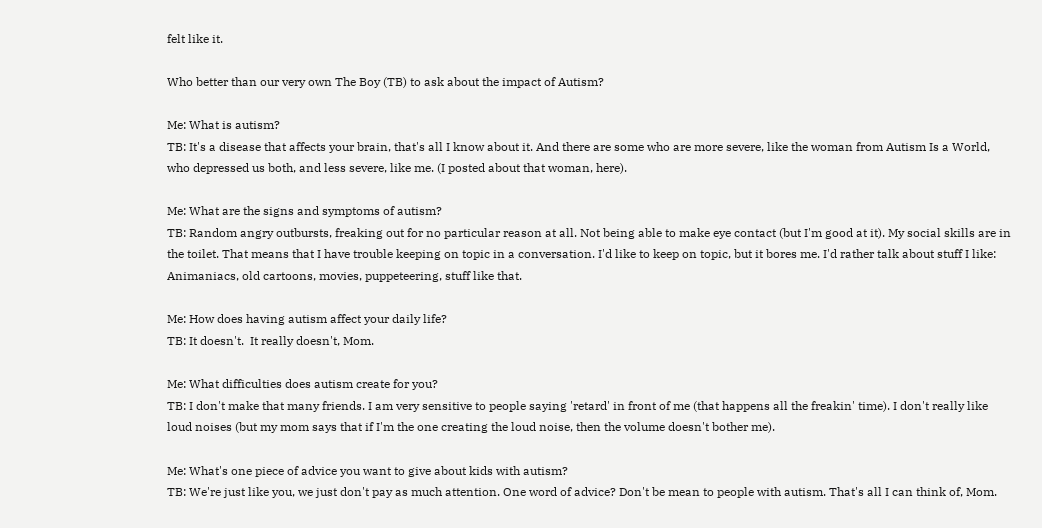felt like it.

Who better than our very own The Boy (TB) to ask about the impact of Autism?

Me: What is autism?
TB: It's a disease that affects your brain, that's all I know about it. And there are some who are more severe, like the woman from Autism Is a World, who depressed us both, and less severe, like me. (I posted about that woman, here).

Me: What are the signs and symptoms of autism?
TB: Random angry outbursts, freaking out for no particular reason at all. Not being able to make eye contact (but I'm good at it). My social skills are in the toilet. That means that I have trouble keeping on topic in a conversation. I'd like to keep on topic, but it bores me. I'd rather talk about stuff I like: Animaniacs, old cartoons, movies, puppeteering, stuff like that.

Me: How does having autism affect your daily life?
TB: It doesn't.  It really doesn't, Mom.

Me: What difficulties does autism create for you?
TB: I don't make that many friends. I am very sensitive to people saying 'retard' in front of me (that happens all the freakin' time). I don't really like loud noises (but my mom says that if I'm the one creating the loud noise, then the volume doesn't bother me).

Me: What's one piece of advice you want to give about kids with autism?
TB: We're just like you, we just don't pay as much attention. One word of advice? Don't be mean to people with autism. That's all I can think of, Mom.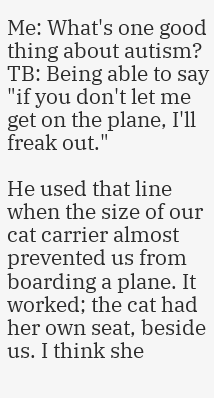Me: What's one good thing about autism?
TB: Being able to say "if you don't let me get on the plane, I'll freak out."

He used that line when the size of our cat carrier almost prevented us from boarding a plane. It worked; the cat had her own seat, beside us. I think she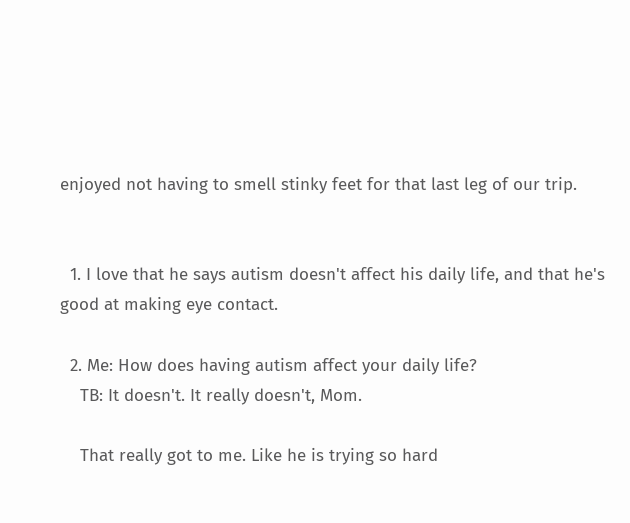enjoyed not having to smell stinky feet for that last leg of our trip.


  1. I love that he says autism doesn't affect his daily life, and that he's good at making eye contact.

  2. Me: How does having autism affect your daily life?
    TB: It doesn't. It really doesn't, Mom.

    That really got to me. Like he is trying so hard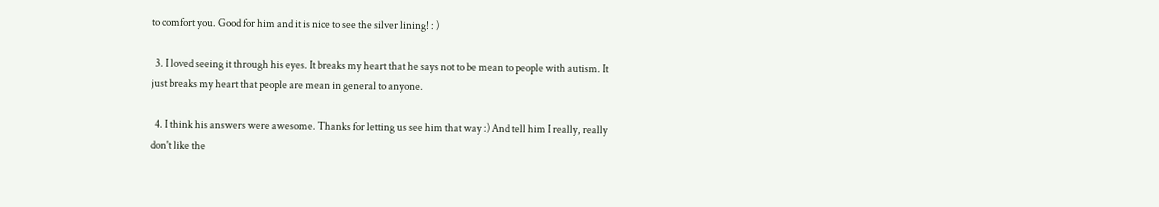to comfort you. Good for him and it is nice to see the silver lining! : )

  3. I loved seeing it through his eyes. It breaks my heart that he says not to be mean to people with autism. It just breaks my heart that people are mean in general to anyone.

  4. I think his answers were awesome. Thanks for letting us see him that way :) And tell him I really, really don't like the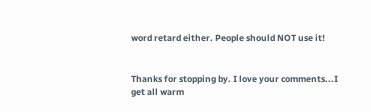word retard either. People should NOT use it!


Thanks for stopping by. I love your comments...I get all warm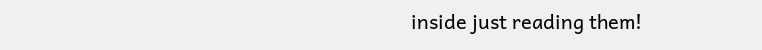inside just reading them!